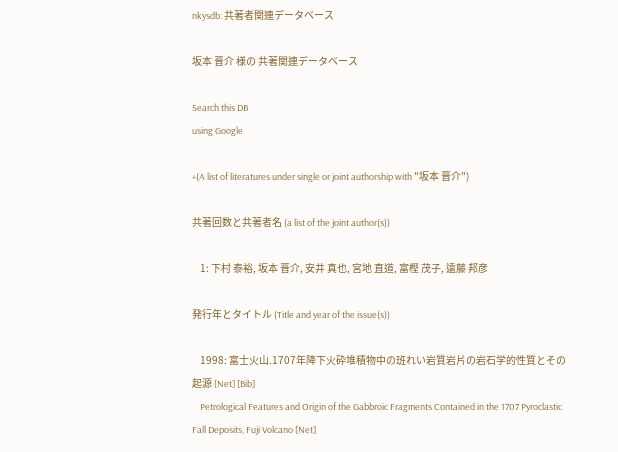nkysdb: 共著者関連データベース

坂本 晋介 様の 共著関連データベース

Search this DB
using Google

+(A list of literatures under single or joint authorship with "坂本 晋介")

共著回数と共著者名 (a list of the joint author(s))

    1: 下村 泰裕, 坂本 晋介, 安井 真也, 宮地 直道, 富樫 茂子, 遠藤 邦彦

発行年とタイトル (Title and year of the issue(s))

    1998: 富士火山.1707年降下火砕堆積物中の班れい岩質岩片の岩石学的性質とその起源 [Net] [Bib]
    Petrological Features and Origin of the Gabbroic Fragments Contained in the 1707 Pyroclastic Fall Deposits, Fuji Volcano [Net]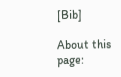[Bib]

About this page: